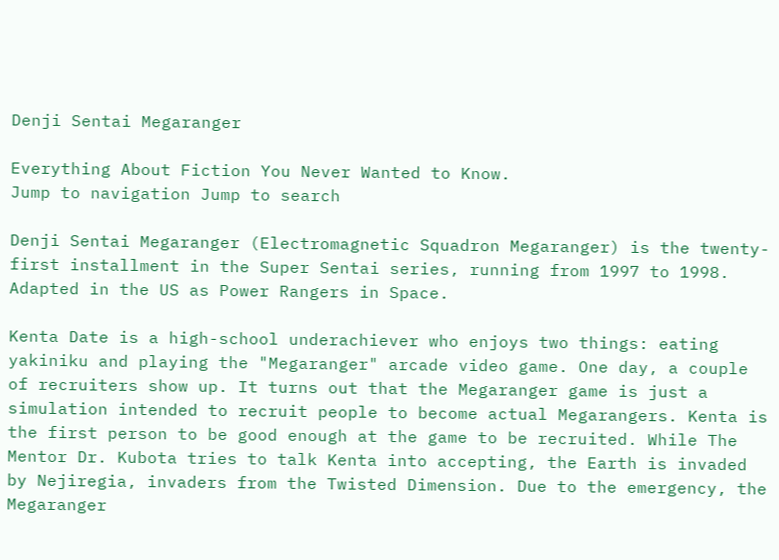Denji Sentai Megaranger

Everything About Fiction You Never Wanted to Know.
Jump to navigation Jump to search

Denji Sentai Megaranger (Electromagnetic Squadron Megaranger) is the twenty-first installment in the Super Sentai series, running from 1997 to 1998. Adapted in the US as Power Rangers in Space.

Kenta Date is a high-school underachiever who enjoys two things: eating yakiniku and playing the "Megaranger" arcade video game. One day, a couple of recruiters show up. It turns out that the Megaranger game is just a simulation intended to recruit people to become actual Megarangers. Kenta is the first person to be good enough at the game to be recruited. While The Mentor Dr. Kubota tries to talk Kenta into accepting, the Earth is invaded by Nejiregia, invaders from the Twisted Dimension. Due to the emergency, the Megaranger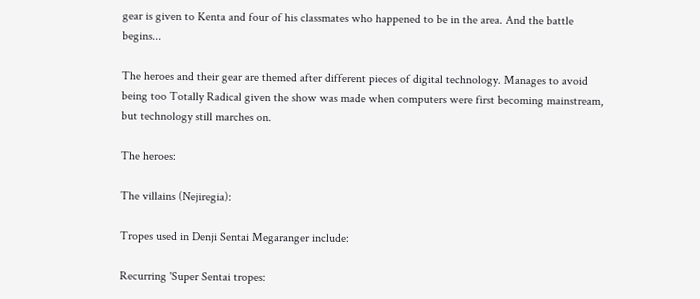gear is given to Kenta and four of his classmates who happened to be in the area. And the battle begins...

The heroes and their gear are themed after different pieces of digital technology. Manages to avoid being too Totally Radical given the show was made when computers were first becoming mainstream, but technology still marches on.

The heroes:

The villains (Nejiregia):

Tropes used in Denji Sentai Megaranger include:

Recurring 'Super Sentai tropes: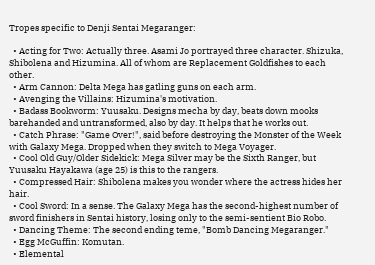Tropes specific to Denji Sentai Megaranger:

  • Acting for Two: Actually three. Asami Jo portrayed three character. Shizuka, Shibolena and Hizumina. All of whom are Replacement Goldfishes to each other.
  • Arm Cannon: Delta Mega has gatling guns on each arm.
  • Avenging the Villains: Hizumina's motivation.
  • Badass Bookworm: Yuusaku. Designs mecha by day, beats down mooks barehanded and untransformed, also by day. It helps that he works out.
  • Catch Phrase: "Game Over!", said before destroying the Monster of the Week with Galaxy Mega. Dropped when they switch to Mega Voyager.
  • Cool Old Guy/Older Sidekick: Mega Silver may be the Sixth Ranger, but Yuusaku Hayakawa (age 25) is this to the rangers.
  • Compressed Hair: Shibolena makes you wonder where the actress hides her hair.
  • Cool Sword: In a sense. The Galaxy Mega has the second-highest number of sword finishers in Sentai history, losing only to the semi-sentient Bio Robo.
  • Dancing Theme: The second ending teme, "Bomb Dancing Megaranger."
  • Egg McGuffin: Komutan.
  • Elemental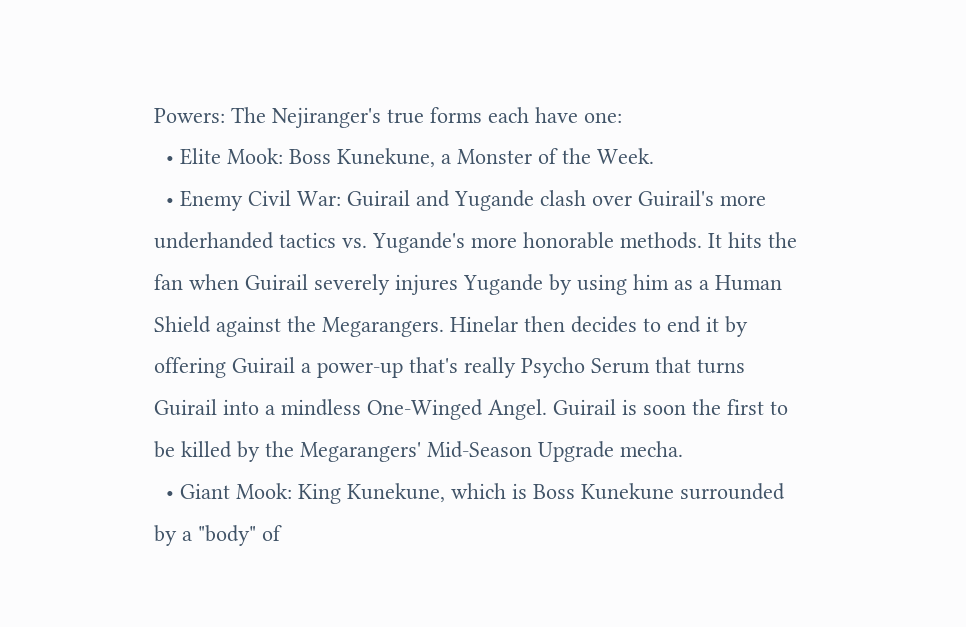Powers: The Nejiranger's true forms each have one:
  • Elite Mook: Boss Kunekune, a Monster of the Week.
  • Enemy Civil War: Guirail and Yugande clash over Guirail's more underhanded tactics vs. Yugande's more honorable methods. It hits the fan when Guirail severely injures Yugande by using him as a Human Shield against the Megarangers. Hinelar then decides to end it by offering Guirail a power-up that's really Psycho Serum that turns Guirail into a mindless One-Winged Angel. Guirail is soon the first to be killed by the Megarangers' Mid-Season Upgrade mecha.
  • Giant Mook: King Kunekune, which is Boss Kunekune surrounded by a "body" of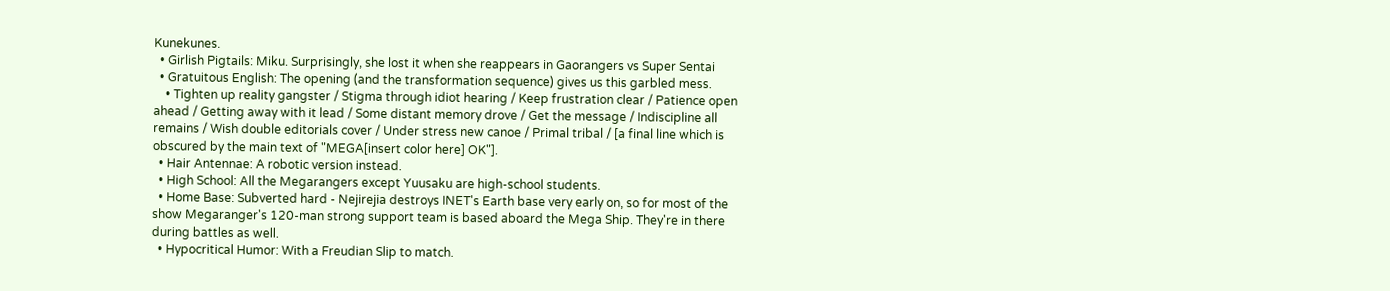Kunekunes.
  • Girlish Pigtails: Miku. Surprisingly, she lost it when she reappears in Gaorangers vs Super Sentai
  • Gratuitous English: The opening (and the transformation sequence) gives us this garbled mess.
    • Tighten up reality gangster / Stigma through idiot hearing / Keep frustration clear / Patience open ahead / Getting away with it lead / Some distant memory drove / Get the message / Indiscipline all remains / Wish double editorials cover / Under stress new canoe / Primal tribal / [a final line which is obscured by the main text of "MEGA[insert color here] OK"].
  • Hair Antennae: A robotic version instead.
  • High School: All the Megarangers except Yuusaku are high-school students.
  • Home Base: Subverted hard - Nejirejia destroys INET's Earth base very early on, so for most of the show Megaranger's 120-man strong support team is based aboard the Mega Ship. They're in there during battles as well.
  • Hypocritical Humor: With a Freudian Slip to match.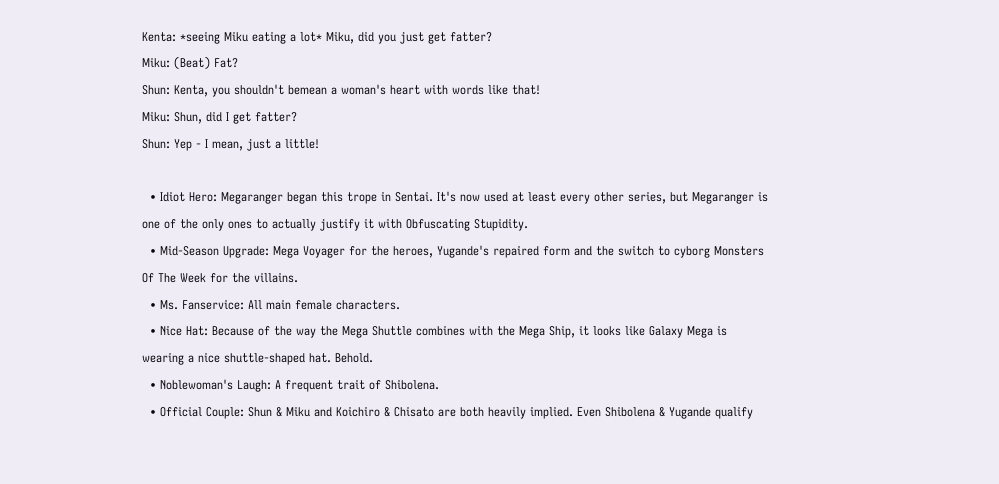Kenta: *seeing Miku eating a lot* Miku, did you just get fatter?
Miku: (Beat) Fat?
Shun: Kenta, you shouldn't bemean a woman's heart with words like that!
Miku: Shun, did I get fatter?
Shun: Yep - I mean, just a little!

  • Idiot Hero: Megaranger began this trope in Sentai. It's now used at least every other series, but Megaranger is one of the only ones to actually justify it with Obfuscating Stupidity.
  • Mid-Season Upgrade: Mega Voyager for the heroes, Yugande's repaired form and the switch to cyborg Monsters Of The Week for the villains.
  • Ms. Fanservice: All main female characters.
  • Nice Hat: Because of the way the Mega Shuttle combines with the Mega Ship, it looks like Galaxy Mega is wearing a nice shuttle-shaped hat. Behold.
  • Noblewoman's Laugh: A frequent trait of Shibolena.
  • Official Couple: Shun & Miku and Koichiro & Chisato are both heavily implied. Even Shibolena & Yugande qualify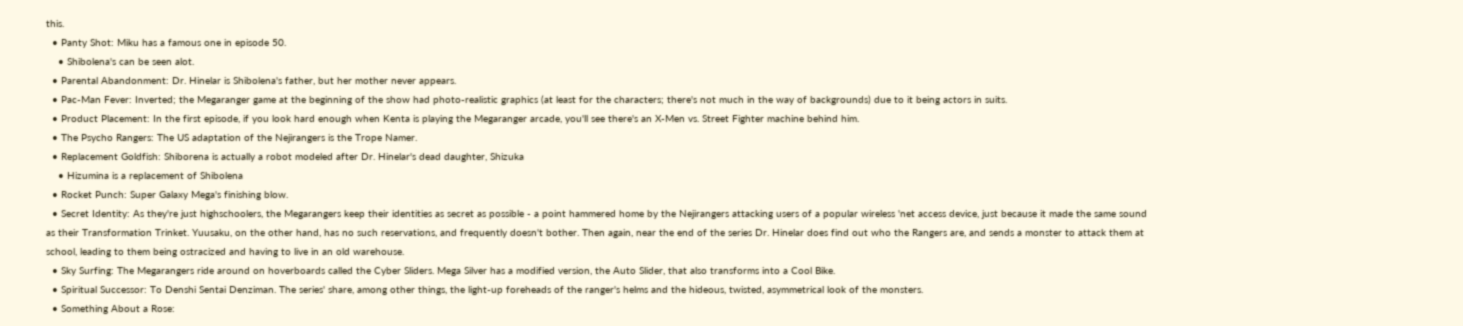this.
  • Panty Shot: Miku has a famous one in episode 50.
    • Shibolena's can be seen alot.
  • Parental Abandonment: Dr. Hinelar is Shibolena's father, but her mother never appears.
  • Pac-Man Fever: Inverted; the Megaranger game at the beginning of the show had photo-realistic graphics (at least for the characters; there's not much in the way of backgrounds) due to it being actors in suits.
  • Product Placement: In the first episode, if you look hard enough when Kenta is playing the Megaranger arcade, you'll see there's an X-Men vs. Street Fighter machine behind him.
  • The Psycho Rangers: The US adaptation of the Nejirangers is the Trope Namer.
  • Replacement Goldfish: Shiborena is actually a robot modeled after Dr. Hinelar's dead daughter, Shizuka
    • Hizumina is a replacement of Shibolena
  • Rocket Punch: Super Galaxy Mega's finishing blow.
  • Secret Identity: As they're just highschoolers, the Megarangers keep their identities as secret as possible - a point hammered home by the Nejirangers attacking users of a popular wireless 'net access device, just because it made the same sound as their Transformation Trinket. Yuusaku, on the other hand, has no such reservations, and frequently doesn't bother. Then again, near the end of the series Dr. Hinelar does find out who the Rangers are, and sends a monster to attack them at school, leading to them being ostracized and having to live in an old warehouse.
  • Sky Surfing: The Megarangers ride around on hoverboards called the Cyber Sliders. Mega Silver has a modified version, the Auto Slider, that also transforms into a Cool Bike.
  • Spiritual Successor: To Denshi Sentai Denziman. The series' share, among other things, the light-up foreheads of the ranger's helms and the hideous, twisted, asymmetrical look of the monsters.
  • Something About a Rose: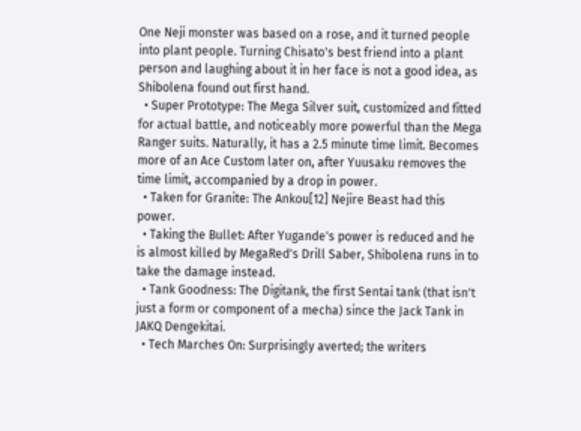One Neji monster was based on a rose, and it turned people into plant people. Turning Chisato's best friend into a plant person and laughing about it in her face is not a good idea, as Shibolena found out first hand.
  • Super Prototype: The Mega Silver suit, customized and fitted for actual battle, and noticeably more powerful than the Mega Ranger suits. Naturally, it has a 2.5 minute time limit. Becomes more of an Ace Custom later on, after Yuusaku removes the time limit, accompanied by a drop in power.
  • Taken for Granite: The Ankou[12] Nejire Beast had this power.
  • Taking the Bullet: After Yugande's power is reduced and he is almost killed by MegaRed's Drill Saber, Shibolena runs in to take the damage instead.
  • Tank Goodness: The Digitank, the first Sentai tank (that isn't just a form or component of a mecha) since the Jack Tank in JAKQ Dengekitai.
  • Tech Marches On: Surprisingly averted; the writers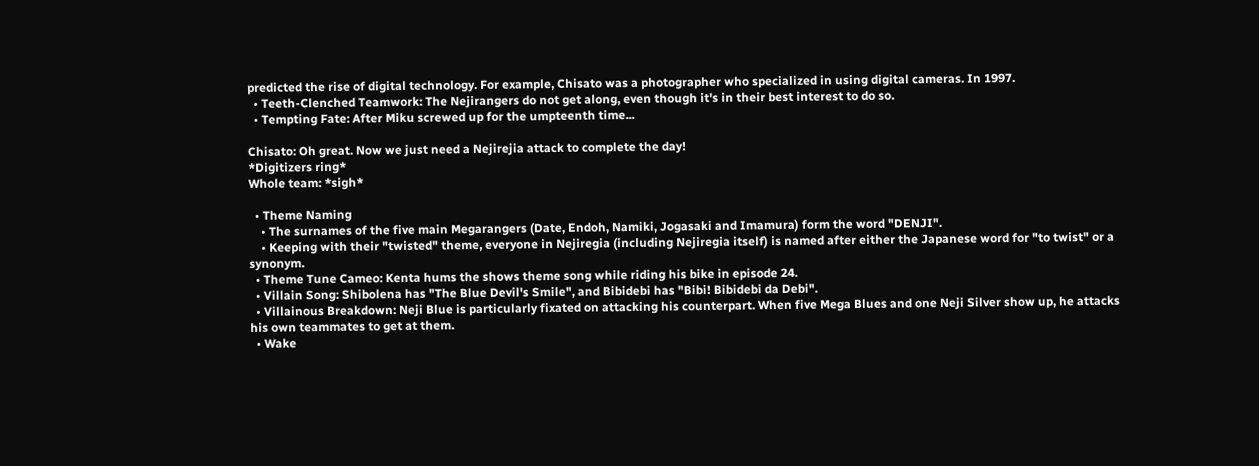predicted the rise of digital technology. For example, Chisato was a photographer who specialized in using digital cameras. In 1997.
  • Teeth-Clenched Teamwork: The Nejirangers do not get along, even though it's in their best interest to do so.
  • Tempting Fate: After Miku screwed up for the umpteenth time...

Chisato: Oh great. Now we just need a Nejirejia attack to complete the day!
*Digitizers ring*
Whole team: *sigh*

  • Theme Naming
    • The surnames of the five main Megarangers (Date, Endoh, Namiki, Jogasaki and Imamura) form the word "DENJI".
    • Keeping with their "twisted" theme, everyone in Nejiregia (including Nejiregia itself) is named after either the Japanese word for "to twist" or a synonym.
  • Theme Tune Cameo: Kenta hums the shows theme song while riding his bike in episode 24.
  • Villain Song: Shibolena has "The Blue Devil's Smile", and Bibidebi has "Bibi! Bibidebi da Debi".
  • Villainous Breakdown: Neji Blue is particularly fixated on attacking his counterpart. When five Mega Blues and one Neji Silver show up, he attacks his own teammates to get at them.
  • Wake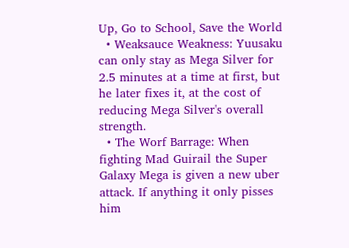Up, Go to School, Save the World
  • Weaksauce Weakness: Yuusaku can only stay as Mega Silver for 2.5 minutes at a time at first, but he later fixes it, at the cost of reducing Mega Silver's overall strength.
  • The Worf Barrage: When fighting Mad Guirail the Super Galaxy Mega is given a new uber attack. If anything it only pisses him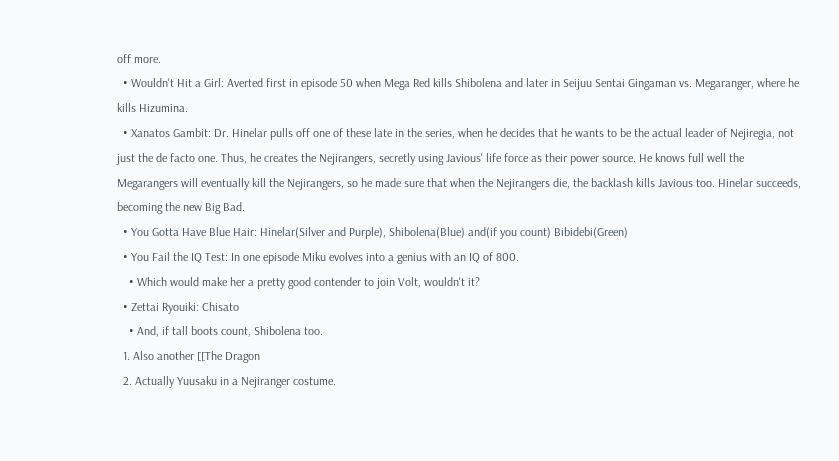off more.
  • Wouldn't Hit a Girl: Averted first in episode 50 when Mega Red kills Shibolena and later in Seijuu Sentai Gingaman vs. Megaranger, where he kills Hizumina.
  • Xanatos Gambit: Dr. Hinelar pulls off one of these late in the series, when he decides that he wants to be the actual leader of Nejiregia, not just the de facto one. Thus, he creates the Nejirangers, secretly using Javious' life force as their power source. He knows full well the Megarangers will eventually kill the Nejirangers, so he made sure that when the Nejirangers die, the backlash kills Javious too. Hinelar succeeds, becoming the new Big Bad.
  • You Gotta Have Blue Hair: Hinelar(Silver and Purple), Shibolena(Blue) and(if you count) Bibidebi(Green)
  • You Fail the IQ Test: In one episode Miku evolves into a genius with an IQ of 800.
    • Which would make her a pretty good contender to join Volt, wouldn't it?
  • Zettai Ryouiki: Chisato
    • And, if tall boots count, Shibolena too.
  1. Also another [[The Dragon
  2. Actually Yuusaku in a Nejiranger costume.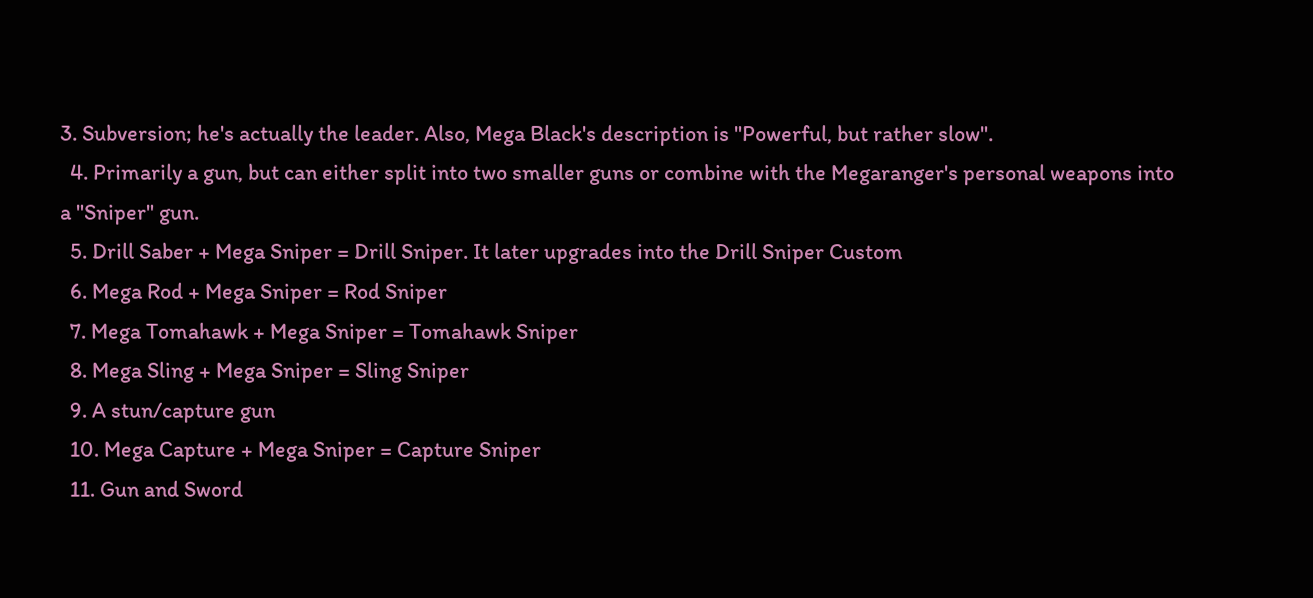3. Subversion; he's actually the leader. Also, Mega Black's description is "Powerful, but rather slow".
  4. Primarily a gun, but can either split into two smaller guns or combine with the Megaranger's personal weapons into a "Sniper" gun.
  5. Drill Saber + Mega Sniper = Drill Sniper. It later upgrades into the Drill Sniper Custom
  6. Mega Rod + Mega Sniper = Rod Sniper
  7. Mega Tomahawk + Mega Sniper = Tomahawk Sniper
  8. Mega Sling + Mega Sniper = Sling Sniper
  9. A stun/capture gun
  10. Mega Capture + Mega Sniper = Capture Sniper
  11. Gun and Sword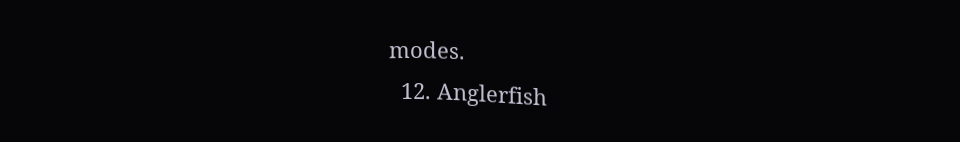modes.
  12. Anglerfish